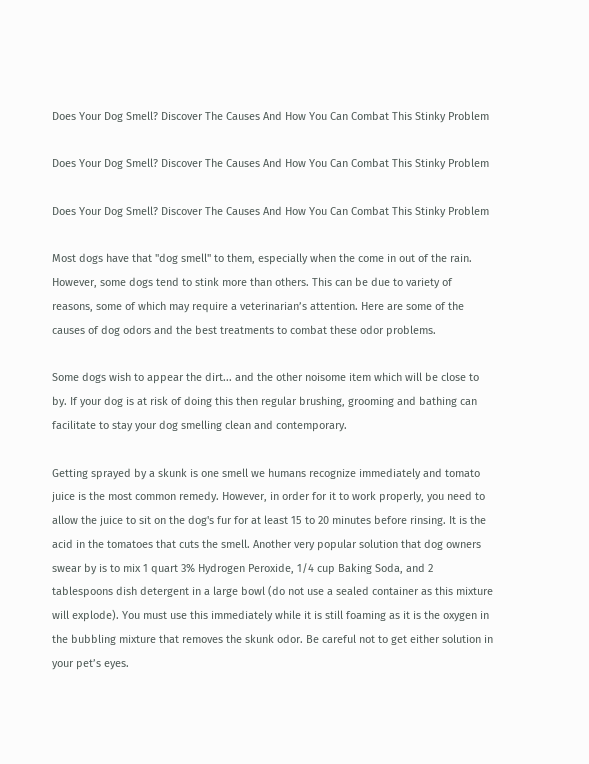Does Your Dog Smell? Discover The Causes And How You Can Combat This Stinky Problem

Does Your Dog Smell? Discover The Causes And How You Can Combat This Stinky Problem

Does Your Dog Smell? Discover The Causes And How You Can Combat This Stinky Problem

Most dogs have that "dog smell" to them, especially when the come in out of the rain. However, some dogs tend to stink more than others. This can be due to variety of reasons, some of which may require a veterinarian’s attention. Here are some of the causes of dog odors and the best treatments to combat these odor problems.

Some dogs wish to appear the dirt... and the other noisome item which will be close to by. If your dog is at risk of doing this then regular brushing, grooming and bathing can facilitate to stay your dog smelling clean and contemporary.

Getting sprayed by a skunk is one smell we humans recognize immediately and tomato juice is the most common remedy. However, in order for it to work properly, you need to allow the juice to sit on the dog's fur for at least 15 to 20 minutes before rinsing. It is the acid in the tomatoes that cuts the smell. Another very popular solution that dog owners swear by is to mix 1 quart 3% Hydrogen Peroxide, 1/4 cup Baking Soda, and 2 tablespoons dish detergent in a large bowl (do not use a sealed container as this mixture will explode). You must use this immediately while it is still foaming as it is the oxygen in the bubbling mixture that removes the skunk odor. Be careful not to get either solution in your pet’s eyes.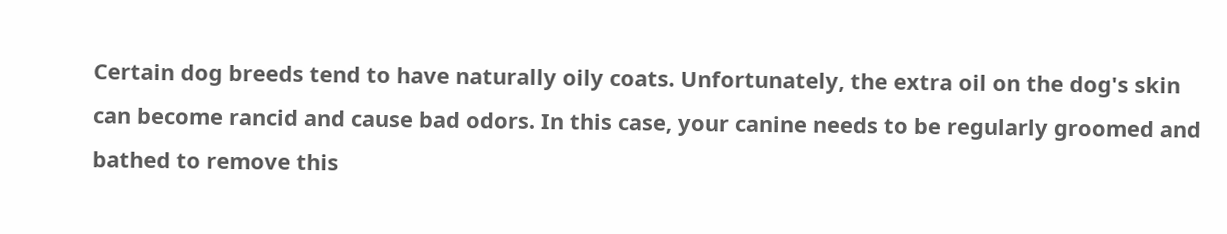Certain dog breeds tend to have naturally oily coats. Unfortunately, the extra oil on the dog's skin can become rancid and cause bad odors. In this case, your canine needs to be regularly groomed and bathed to remove this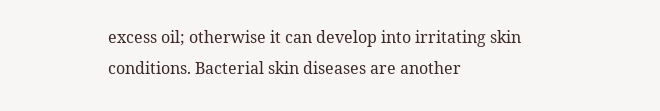excess oil; otherwise it can develop into irritating skin conditions. Bacterial skin diseases are another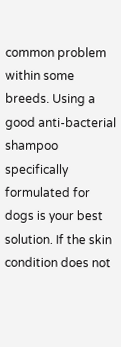common problem within some breeds. Using a good anti-bacterial shampoo specifically formulated for dogs is your best solution. If the skin condition does not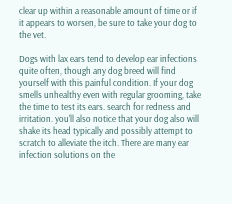clear up within a reasonable amount of time or if it appears to worsen, be sure to take your dog to the vet.

Dogs with lax ears tend to develop ear infections quite often, though any dog breed will find yourself with this painful condition. If your dog smells unhealthy even with regular grooming, take the time to test its ears. search for redness and irritation. you'll also notice that your dog also will shake its head typically and possibly attempt to scratch to alleviate the itch. There are many ear infection solutions on the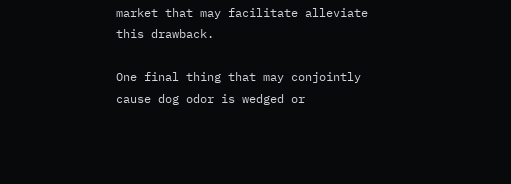market that may facilitate alleviate this drawback.

One final thing that may conjointly cause dog odor is wedged or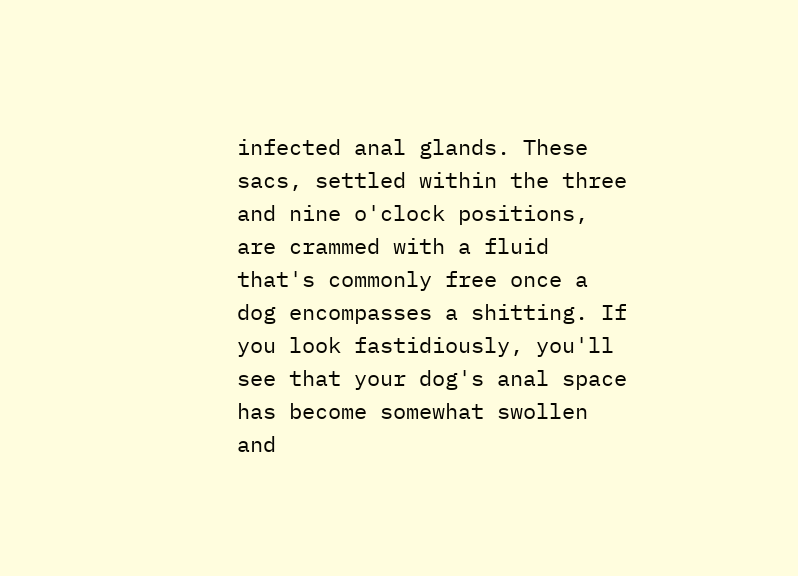infected anal glands. These sacs, settled within the three and nine o'clock positions, are crammed with a fluid that's commonly free once a dog encompasses a shitting. If you look fastidiously, you'll see that your dog's anal space has become somewhat swollen and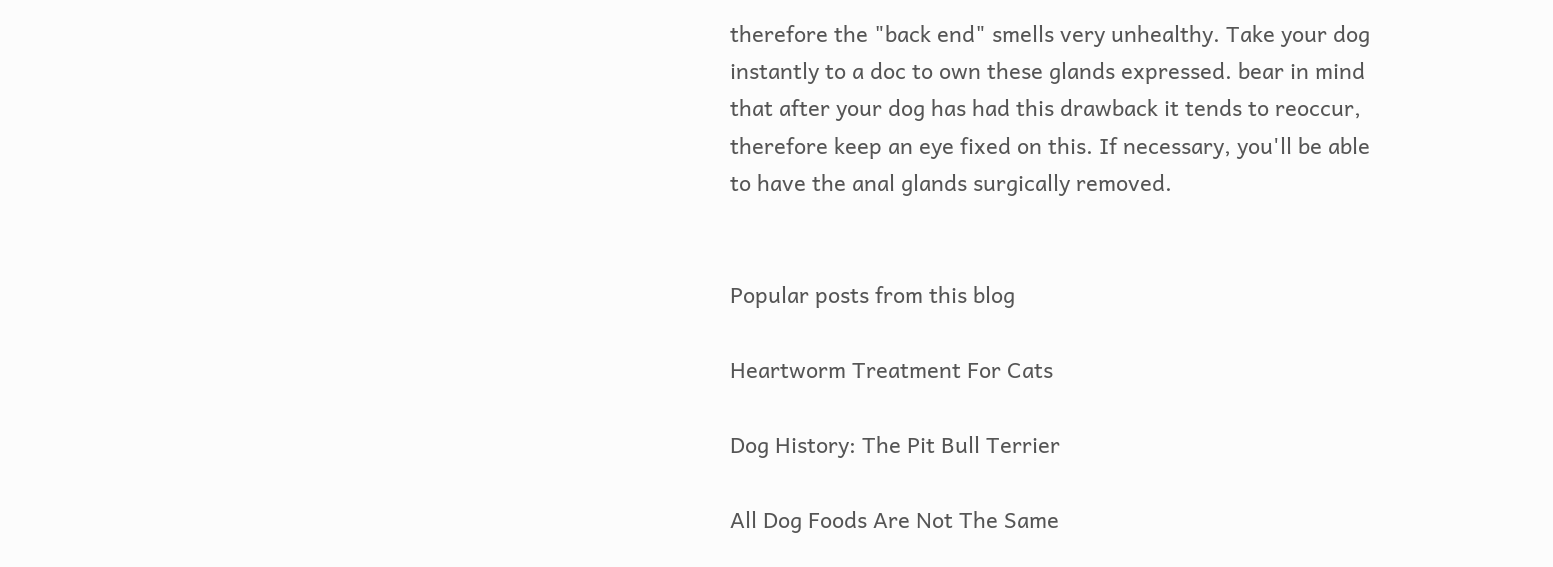therefore the "back end" smells very unhealthy. Take your dog instantly to a doc to own these glands expressed. bear in mind that after your dog has had this drawback it tends to reoccur, therefore keep an eye fixed on this. If necessary, you'll be able to have the anal glands surgically removed.


Popular posts from this blog

Heartworm Treatment For Cats

Dog History: The Pit Bull Terrier

All Dog Foods Are Not The Same